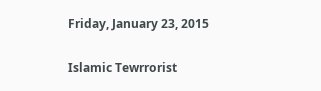Friday, January 23, 2015

Islamic Tewrrorist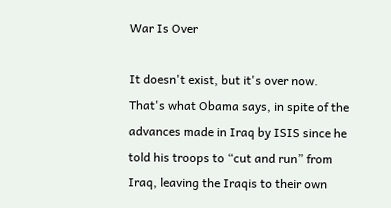War Is Over

It doesn't exist, but it's over now. That's what Obama says, in spite of the advances made in Iraq by ISIS since he told his troops to “cut and run” from Iraq, leaving the Iraqis to their own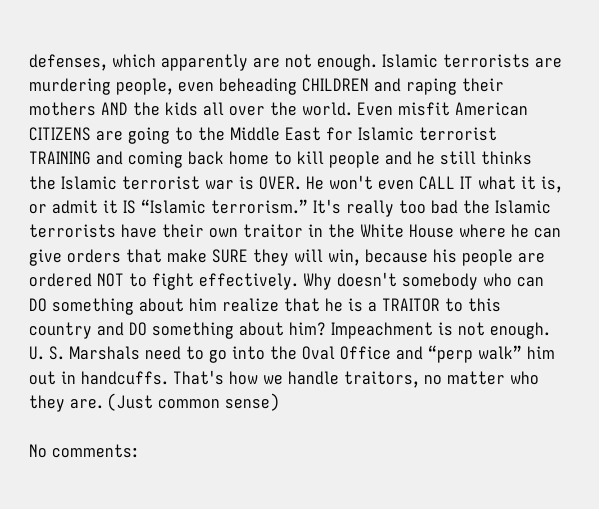defenses, which apparently are not enough. Islamic terrorists are murdering people, even beheading CHILDREN and raping their mothers AND the kids all over the world. Even misfit American CITIZENS are going to the Middle East for Islamic terrorist TRAINING and coming back home to kill people and he still thinks the Islamic terrorist war is OVER. He won't even CALL IT what it is, or admit it IS “Islamic terrorism.” It's really too bad the Islamic terrorists have their own traitor in the White House where he can give orders that make SURE they will win, because his people are ordered NOT to fight effectively. Why doesn't somebody who can DO something about him realize that he is a TRAITOR to this country and DO something about him? Impeachment is not enough. U. S. Marshals need to go into the Oval Office and “perp walk” him out in handcuffs. That's how we handle traitors, no matter who they are. (Just common sense)

No comments: